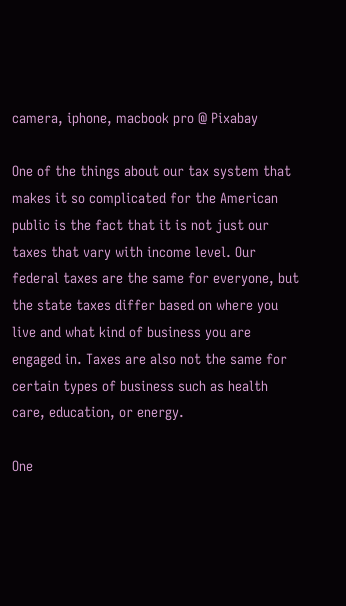camera, iphone, macbook pro @ Pixabay

One of the things about our tax system that makes it so complicated for the American public is the fact that it is not just our taxes that vary with income level. Our federal taxes are the same for everyone, but the state taxes differ based on where you live and what kind of business you are engaged in. Taxes are also not the same for certain types of business such as health care, education, or energy.

One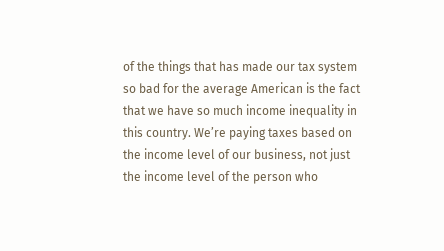of the things that has made our tax system so bad for the average American is the fact that we have so much income inequality in this country. We’re paying taxes based on the income level of our business, not just the income level of the person who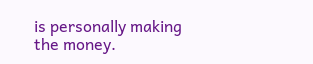is personally making the money.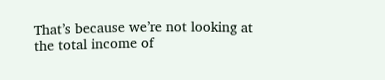That’s because we’re not looking at the total income of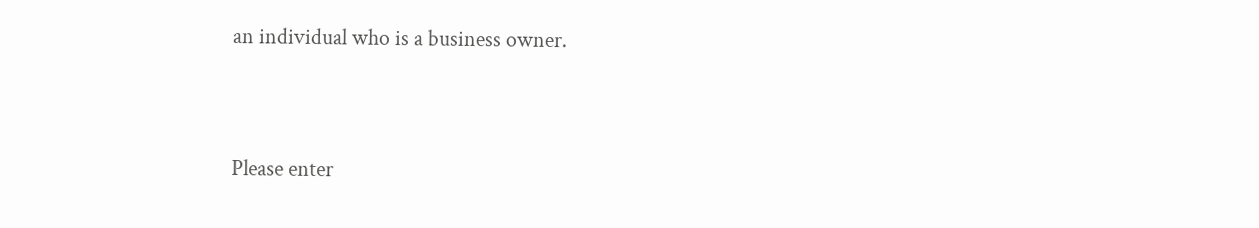an individual who is a business owner.


Please enter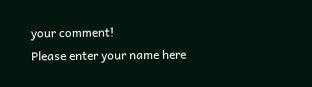your comment!
Please enter your name here